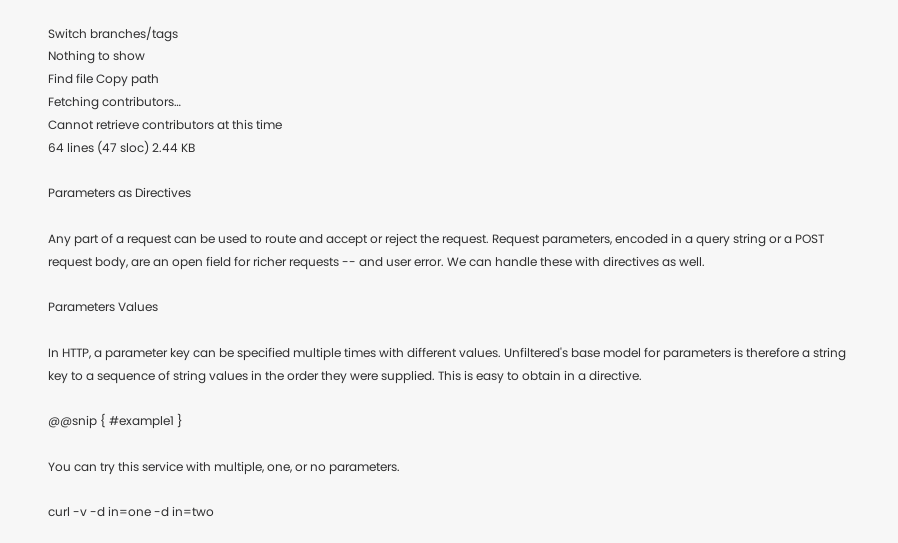Switch branches/tags
Nothing to show
Find file Copy path
Fetching contributors…
Cannot retrieve contributors at this time
64 lines (47 sloc) 2.44 KB

Parameters as Directives

Any part of a request can be used to route and accept or reject the request. Request parameters, encoded in a query string or a POST request body, are an open field for richer requests -- and user error. We can handle these with directives as well.

Parameters Values

In HTTP, a parameter key can be specified multiple times with different values. Unfiltered's base model for parameters is therefore a string key to a sequence of string values in the order they were supplied. This is easy to obtain in a directive.

@@snip { #example1 }

You can try this service with multiple, one, or no parameters.

curl -v -d in=one -d in=two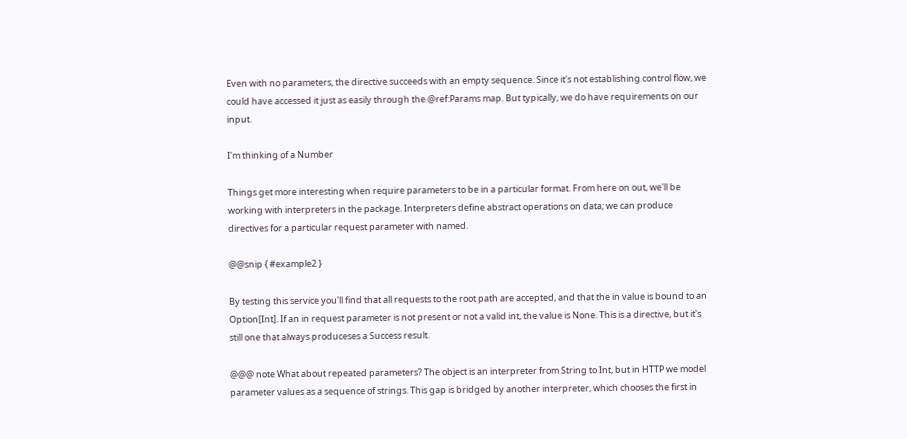Even with no parameters, the directive succeeds with an empty sequence. Since it's not establishing control flow, we could have accessed it just as easily through the @ref:Params map. But typically, we do have requirements on our input.

I'm thinking of a Number

Things get more interesting when require parameters to be in a particular format. From here on out, we'll be working with interpreters in the package. Interpreters define abstract operations on data; we can produce directives for a particular request parameter with named.

@@snip { #example2 }

By testing this service you'll find that all requests to the root path are accepted, and that the in value is bound to an Option[Int]. If an in request parameter is not present or not a valid int, the value is None. This is a directive, but it's still one that always produceses a Success result.

@@@ note What about repeated parameters? The object is an interpreter from String to Int, but in HTTP we model parameter values as a sequence of strings. This gap is bridged by another interpreter, which chooses the first in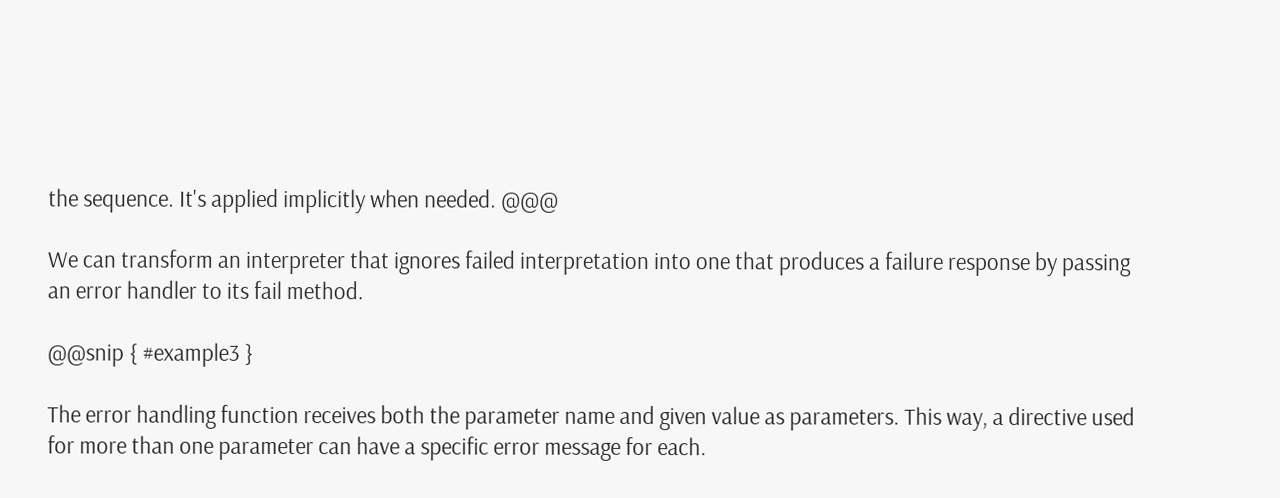the sequence. It's applied implicitly when needed. @@@

We can transform an interpreter that ignores failed interpretation into one that produces a failure response by passing an error handler to its fail method.

@@snip { #example3 }

The error handling function receives both the parameter name and given value as parameters. This way, a directive used for more than one parameter can have a specific error message for each.